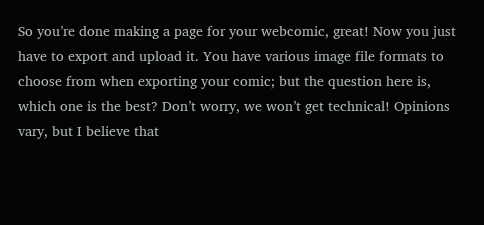So you’re done making a page for your webcomic, great! Now you just have to export and upload it. You have various image file formats to choose from when exporting your comic; but the question here is, which one is the best? Don’t worry, we won’t get technical! Opinions vary, but I believe that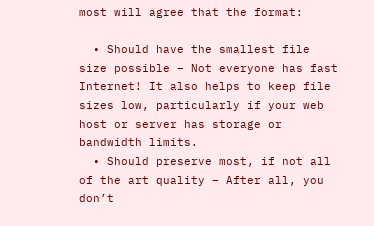most will agree that the format:

  • Should have the smallest file size possible – Not everyone has fast Internet! It also helps to keep file sizes low, particularly if your web host or server has storage or bandwidth limits.
  • Should preserve most, if not all of the art quality – After all, you don’t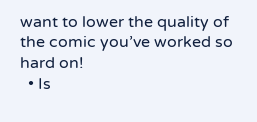want to lower the quality of the comic you’ve worked so hard on!
  • Is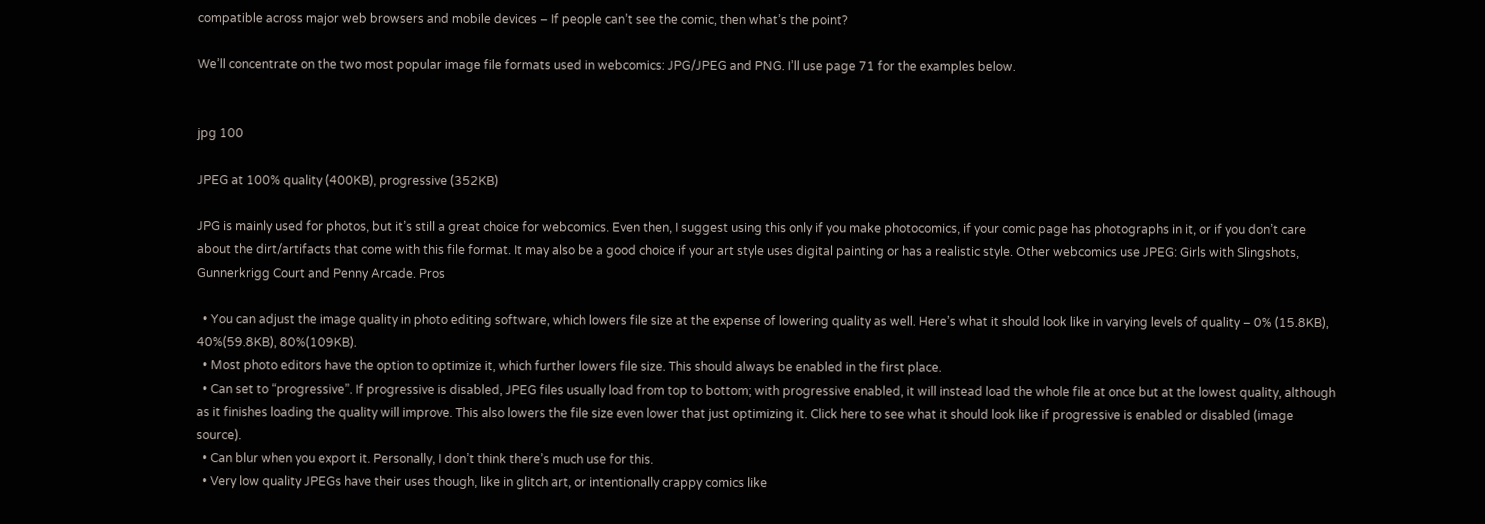compatible across major web browsers and mobile devices – If people can’t see the comic, then what’s the point?

We’ll concentrate on the two most popular image file formats used in webcomics: JPG/JPEG and PNG. I’ll use page 71 for the examples below.


jpg 100

JPEG at 100% quality (400KB), progressive (352KB)

JPG is mainly used for photos, but it’s still a great choice for webcomics. Even then, I suggest using this only if you make photocomics, if your comic page has photographs in it, or if you don’t care about the dirt/artifacts that come with this file format. It may also be a good choice if your art style uses digital painting or has a realistic style. Other webcomics use JPEG: Girls with Slingshots, Gunnerkrigg Court and Penny Arcade. Pros

  • You can adjust the image quality in photo editing software, which lowers file size at the expense of lowering quality as well. Here’s what it should look like in varying levels of quality – 0% (15.8KB), 40%(59.8KB), 80%(109KB).
  • Most photo editors have the option to optimize it, which further lowers file size. This should always be enabled in the first place.
  • Can set to “progressive”. If progressive is disabled, JPEG files usually load from top to bottom; with progressive enabled, it will instead load the whole file at once but at the lowest quality, although as it finishes loading the quality will improve. This also lowers the file size even lower that just optimizing it. Click here to see what it should look like if progressive is enabled or disabled (image source).
  • Can blur when you export it. Personally, I don’t think there’s much use for this.
  • Very low quality JPEGs have their uses though, like in glitch art, or intentionally crappy comics like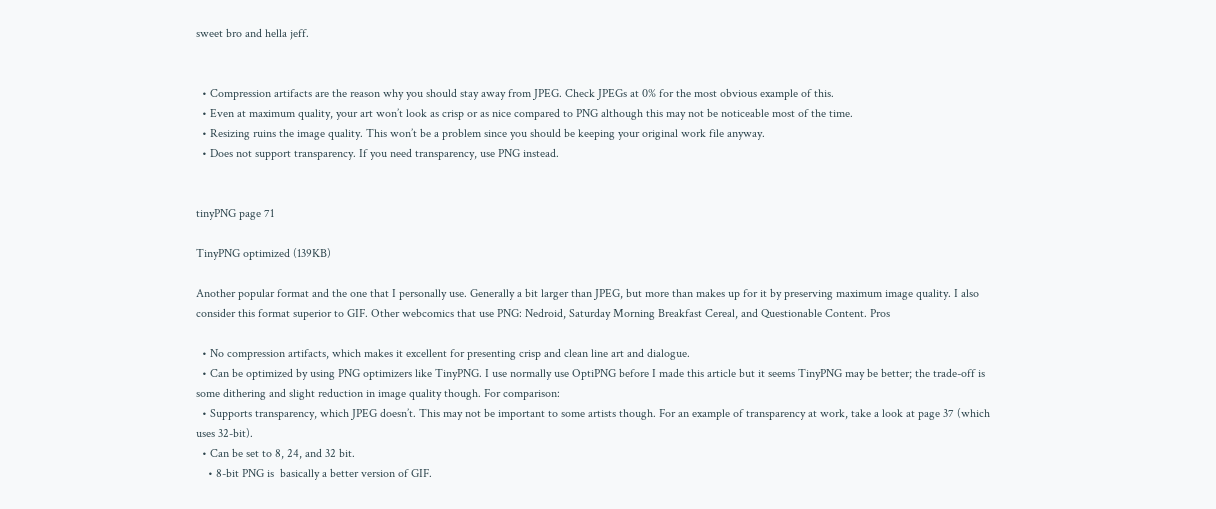sweet bro and hella jeff.


  • Compression artifacts are the reason why you should stay away from JPEG. Check JPEGs at 0% for the most obvious example of this.
  • Even at maximum quality, your art won’t look as crisp or as nice compared to PNG although this may not be noticeable most of the time.
  • Resizing ruins the image quality. This won’t be a problem since you should be keeping your original work file anyway.
  • Does not support transparency. If you need transparency, use PNG instead.


tinyPNG page 71

TinyPNG optimized (139KB)

Another popular format and the one that I personally use. Generally a bit larger than JPEG, but more than makes up for it by preserving maximum image quality. I also consider this format superior to GIF. Other webcomics that use PNG: Nedroid, Saturday Morning Breakfast Cereal, and Questionable Content. Pros

  • No compression artifacts, which makes it excellent for presenting crisp and clean line art and dialogue.
  • Can be optimized by using PNG optimizers like TinyPNG. I use normally use OptiPNG before I made this article but it seems TinyPNG may be better; the trade-off is some dithering and slight reduction in image quality though. For comparison:
  • Supports transparency, which JPEG doesn’t. This may not be important to some artists though. For an example of transparency at work, take a look at page 37 (which uses 32-bit).
  • Can be set to 8, 24, and 32 bit.
    • 8-bit PNG is  basically a better version of GIF.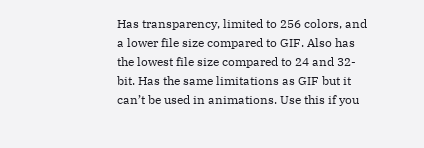Has transparency, limited to 256 colors, and a lower file size compared to GIF. Also has the lowest file size compared to 24 and 32-bit. Has the same limitations as GIF but it can’t be used in animations. Use this if you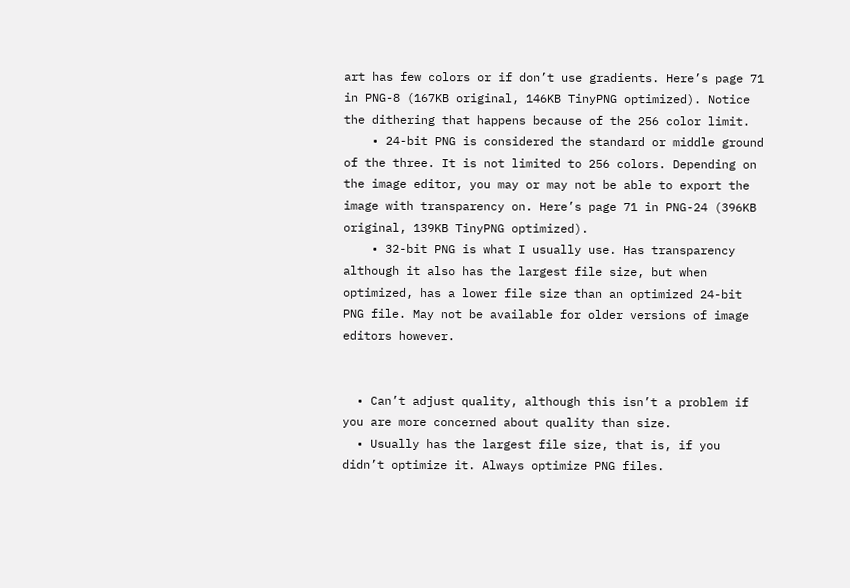art has few colors or if don’t use gradients. Here’s page 71 in PNG-8 (167KB original, 146KB TinyPNG optimized). Notice the dithering that happens because of the 256 color limit.
    • 24-bit PNG is considered the standard or middle ground of the three. It is not limited to 256 colors. Depending on the image editor, you may or may not be able to export the image with transparency on. Here’s page 71 in PNG-24 (396KB original, 139KB TinyPNG optimized).
    • 32-bit PNG is what I usually use. Has transparency although it also has the largest file size, but when optimized, has a lower file size than an optimized 24-bit PNG file. May not be available for older versions of image editors however.


  • Can’t adjust quality, although this isn’t a problem if you are more concerned about quality than size.
  • Usually has the largest file size, that is, if you didn’t optimize it. Always optimize PNG files.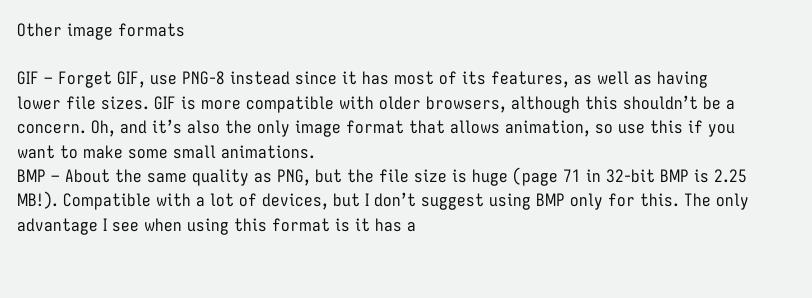Other image formats

GIF – Forget GIF, use PNG-8 instead since it has most of its features, as well as having lower file sizes. GIF is more compatible with older browsers, although this shouldn’t be a concern. Oh, and it’s also the only image format that allows animation, so use this if you want to make some small animations.
BMP – About the same quality as PNG, but the file size is huge (page 71 in 32-bit BMP is 2.25 MB!). Compatible with a lot of devices, but I don’t suggest using BMP only for this. The only advantage I see when using this format is it has a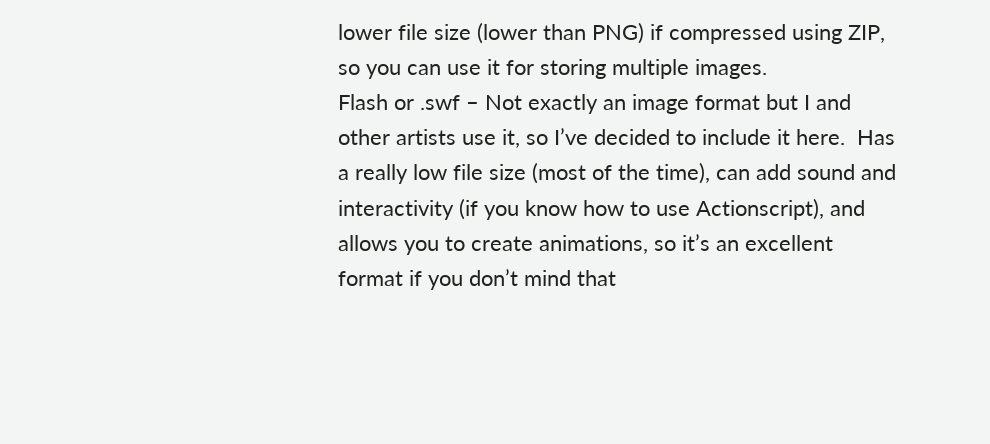lower file size (lower than PNG) if compressed using ZIP, so you can use it for storing multiple images.
Flash or .swf – Not exactly an image format but I and other artists use it, so I’ve decided to include it here.  Has a really low file size (most of the time), can add sound and interactivity (if you know how to use Actionscript), and allows you to create animations, so it’s an excellent format if you don’t mind that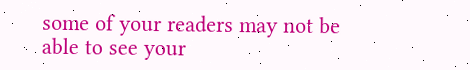some of your readers may not be able to see your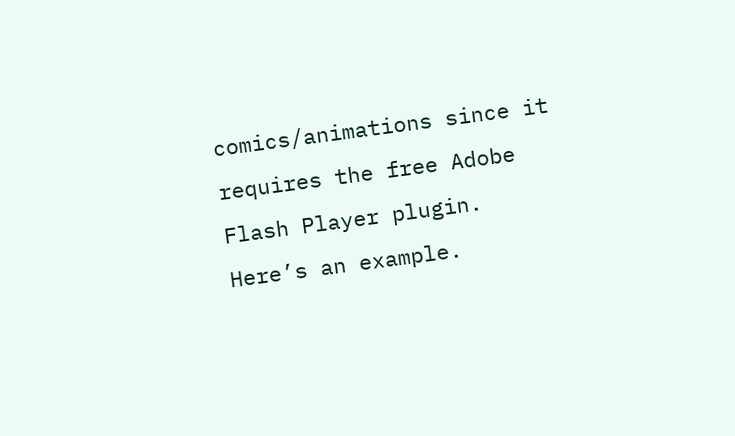comics/animations since it requires the free Adobe Flash Player plugin. Here’s an example.